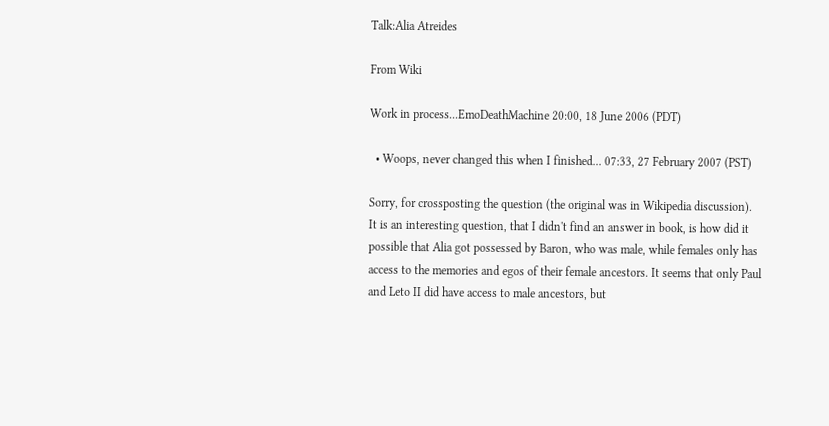Talk:Alia Atreides

From Wiki

Work in process...EmoDeathMachine 20:00, 18 June 2006 (PDT)

  • Woops, never changed this when I finished... 07:33, 27 February 2007 (PST)

Sorry, for crossposting the question (the original was in Wikipedia discussion). It is an interesting question, that I didn't find an answer in book, is how did it possible that Alia got possessed by Baron, who was male, while females only has access to the memories and egos of their female ancestors. It seems that only Paul and Leto II did have access to male ancestors, but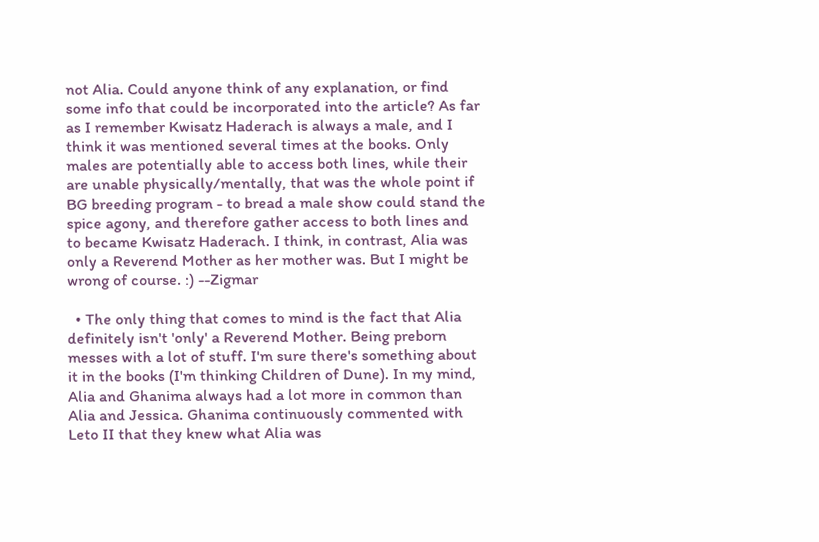not Alia. Could anyone think of any explanation, or find some info that could be incorporated into the article? As far as I remember Kwisatz Haderach is always a male, and I think it was mentioned several times at the books. Only males are potentially able to access both lines, while their are unable physically/mentally, that was the whole point if BG breeding program - to bread a male show could stand the spice agony, and therefore gather access to both lines and to became Kwisatz Haderach. I think, in contrast, Alia was only a Reverend Mother as her mother was. But I might be wrong of course. :) --Zigmar

  • The only thing that comes to mind is the fact that Alia definitely isn't 'only' a Reverend Mother. Being preborn messes with a lot of stuff. I'm sure there's something about it in the books (I'm thinking Children of Dune). In my mind, Alia and Ghanima always had a lot more in common than Alia and Jessica. Ghanima continuously commented with Leto II that they knew what Alia was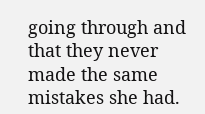going through and that they never made the same mistakes she had.